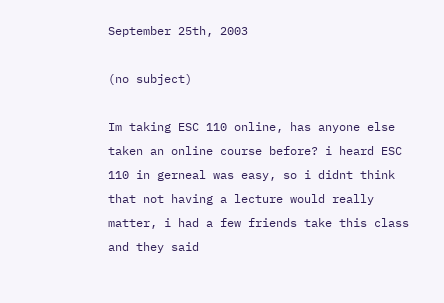September 25th, 2003

(no subject)

Im taking ESC 110 online, has anyone else taken an online course before? i heard ESC 110 in gerneal was easy, so i didnt think that not having a lecture would really matter, i had a few friends take this class and they said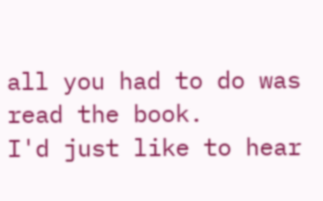all you had to do was read the book.
I'd just like to hear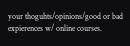your thoguhts/opinions/good or bad expierences w/ online courses.